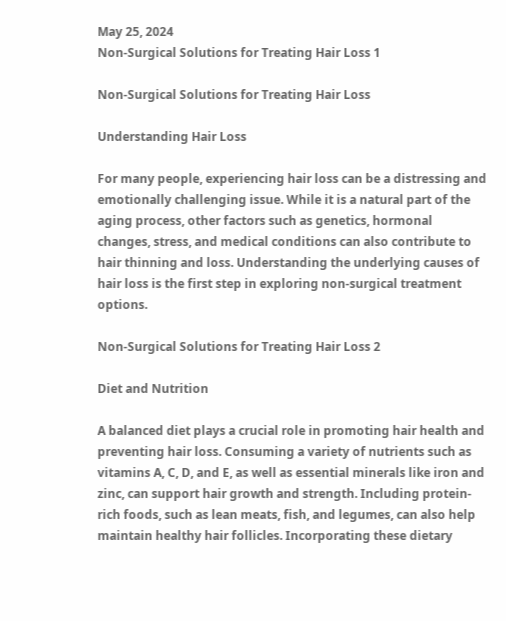May 25, 2024
Non-Surgical Solutions for Treating Hair Loss 1

Non-Surgical Solutions for Treating Hair Loss

Understanding Hair Loss

For many people, experiencing hair loss can be a distressing and emotionally challenging issue. While it is a natural part of the aging process, other factors such as genetics, hormonal changes, stress, and medical conditions can also contribute to hair thinning and loss. Understanding the underlying causes of hair loss is the first step in exploring non-surgical treatment options.

Non-Surgical Solutions for Treating Hair Loss 2

Diet and Nutrition

A balanced diet plays a crucial role in promoting hair health and preventing hair loss. Consuming a variety of nutrients such as vitamins A, C, D, and E, as well as essential minerals like iron and zinc, can support hair growth and strength. Including protein-rich foods, such as lean meats, fish, and legumes, can also help maintain healthy hair follicles. Incorporating these dietary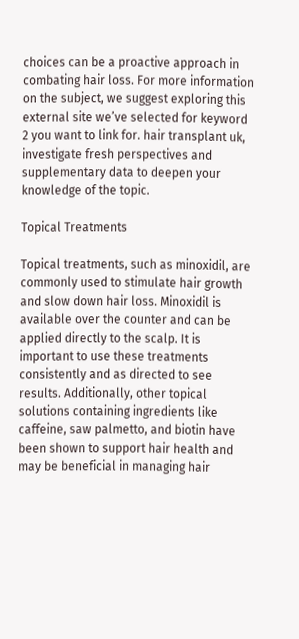choices can be a proactive approach in combating hair loss. For more information on the subject, we suggest exploring this external site we’ve selected for keyword 2 you want to link for. hair transplant uk, investigate fresh perspectives and supplementary data to deepen your knowledge of the topic.

Topical Treatments

Topical treatments, such as minoxidil, are commonly used to stimulate hair growth and slow down hair loss. Minoxidil is available over the counter and can be applied directly to the scalp. It is important to use these treatments consistently and as directed to see results. Additionally, other topical solutions containing ingredients like caffeine, saw palmetto, and biotin have been shown to support hair health and may be beneficial in managing hair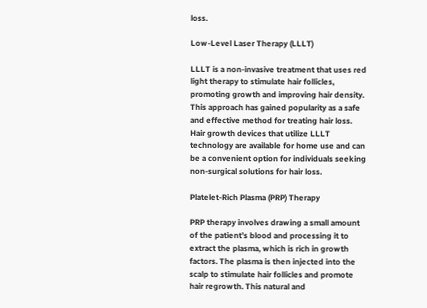loss.

Low-Level Laser Therapy (LLLT)

LLLT is a non-invasive treatment that uses red light therapy to stimulate hair follicles, promoting growth and improving hair density. This approach has gained popularity as a safe and effective method for treating hair loss. Hair growth devices that utilize LLLT technology are available for home use and can be a convenient option for individuals seeking non-surgical solutions for hair loss.

Platelet-Rich Plasma (PRP) Therapy

PRP therapy involves drawing a small amount of the patient’s blood and processing it to extract the plasma, which is rich in growth factors. The plasma is then injected into the scalp to stimulate hair follicles and promote hair regrowth. This natural and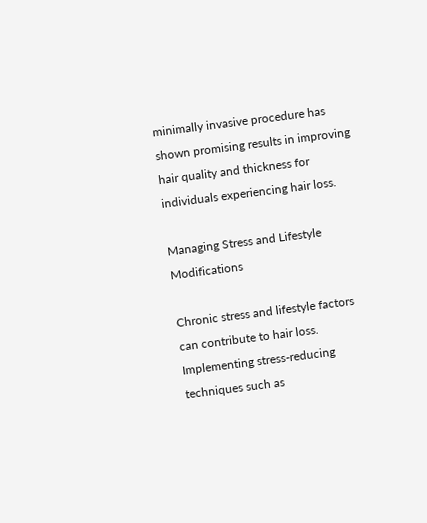minimally invasive procedure has shown promising results in improving hair quality and thickness for individuals experiencing hair loss.

Managing Stress and Lifestyle Modifications

Chronic stress and lifestyle factors can contribute to hair loss. Implementing stress-reducing techniques such as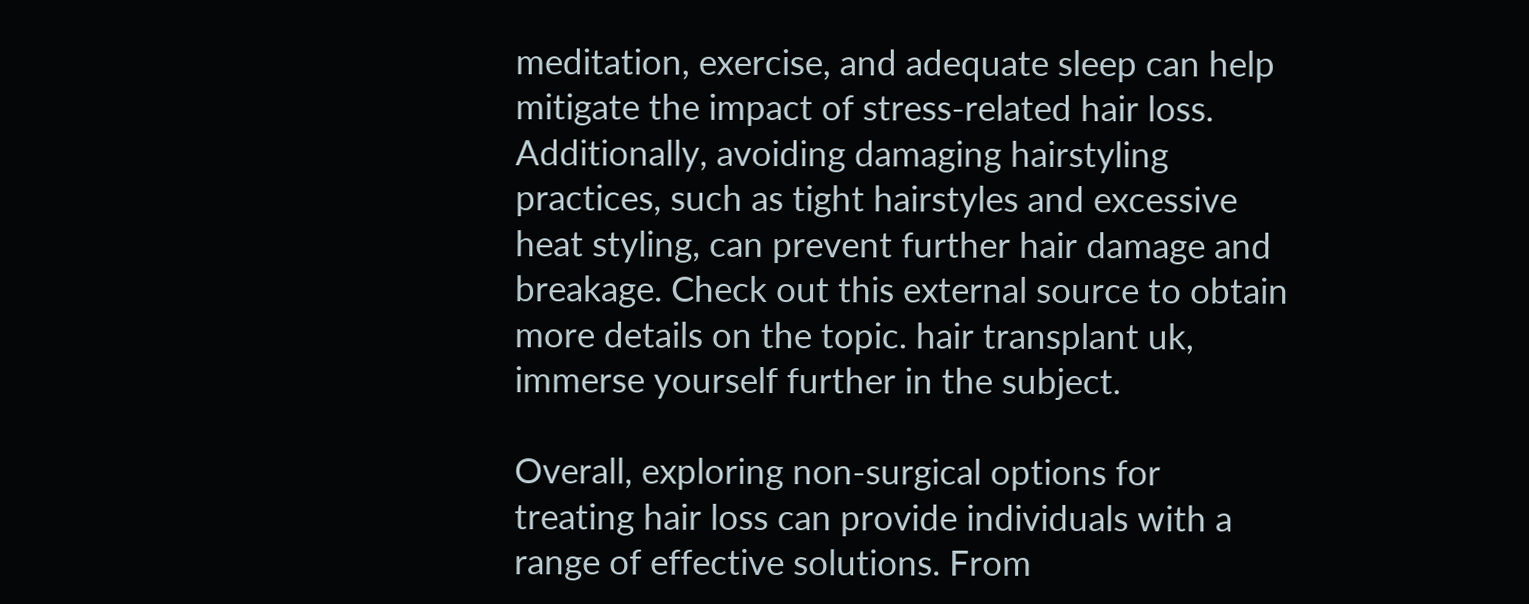meditation, exercise, and adequate sleep can help mitigate the impact of stress-related hair loss. Additionally, avoiding damaging hairstyling practices, such as tight hairstyles and excessive heat styling, can prevent further hair damage and breakage. Check out this external source to obtain more details on the topic. hair transplant uk, immerse yourself further in the subject.

Overall, exploring non-surgical options for treating hair loss can provide individuals with a range of effective solutions. From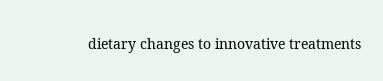dietary changes to innovative treatments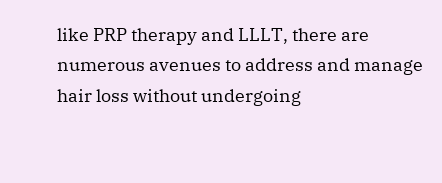like PRP therapy and LLLT, there are numerous avenues to address and manage hair loss without undergoing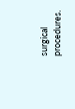surgical procedures.